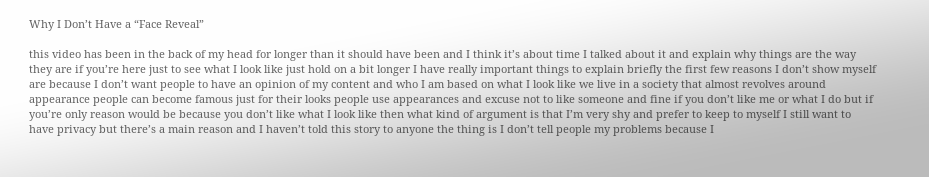Why I Don’t Have a “Face Reveal”

this video has been in the back of my head for longer than it should have been and I think it’s about time I talked about it and explain why things are the way they are if you’re here just to see what I look like just hold on a bit longer I have really important things to explain briefly the first few reasons I don’t show myself are because I don’t want people to have an opinion of my content and who I am based on what I look like we live in a society that almost revolves around appearance people can become famous just for their looks people use appearances and excuse not to like someone and fine if you don’t like me or what I do but if you’re only reason would be because you don’t like what I look like then what kind of argument is that I’m very shy and prefer to keep to myself I still want to have privacy but there’s a main reason and I haven’t told this story to anyone the thing is I don’t tell people my problems because I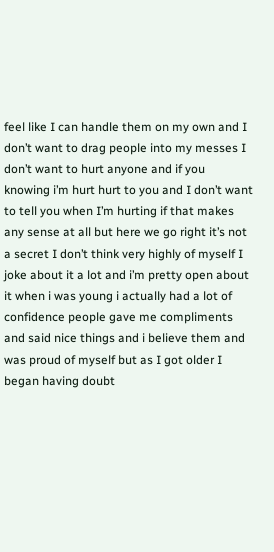feel like I can handle them on my own and I don’t want to drag people into my messes I don’t want to hurt anyone and if you knowing i’m hurt hurt to you and I don’t want to tell you when I’m hurting if that makes any sense at all but here we go right it’s not a secret I don’t think very highly of myself I joke about it a lot and i’m pretty open about it when i was young i actually had a lot of confidence people gave me compliments and said nice things and i believe them and was proud of myself but as I got older I began having doubt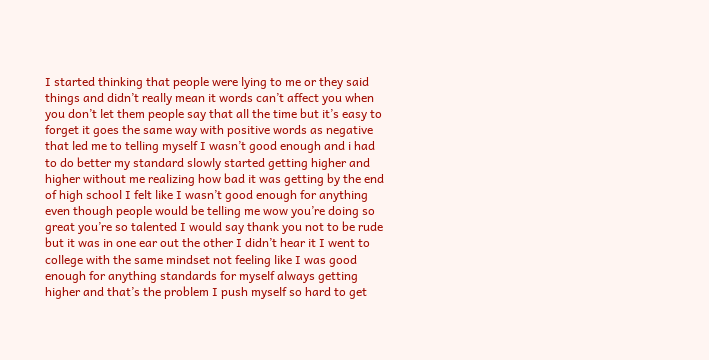I started thinking that people were lying to me or they said things and didn’t really mean it words can’t affect you when you don’t let them people say that all the time but it’s easy to forget it goes the same way with positive words as negative that led me to telling myself I wasn’t good enough and i had to do better my standard slowly started getting higher and higher without me realizing how bad it was getting by the end of high school I felt like I wasn’t good enough for anything even though people would be telling me wow you’re doing so great you’re so talented I would say thank you not to be rude but it was in one ear out the other I didn’t hear it I went to college with the same mindset not feeling like I was good enough for anything standards for myself always getting higher and that’s the problem I push myself so hard to get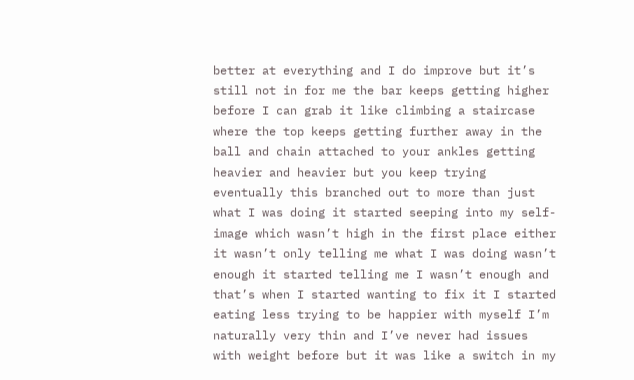better at everything and I do improve but it’s still not in for me the bar keeps getting higher before I can grab it like climbing a staircase where the top keeps getting further away in the ball and chain attached to your ankles getting heavier and heavier but you keep trying eventually this branched out to more than just what I was doing it started seeping into my self-image which wasn’t high in the first place either it wasn’t only telling me what I was doing wasn’t enough it started telling me I wasn’t enough and that’s when I started wanting to fix it I started eating less trying to be happier with myself I’m naturally very thin and I’ve never had issues with weight before but it was like a switch in my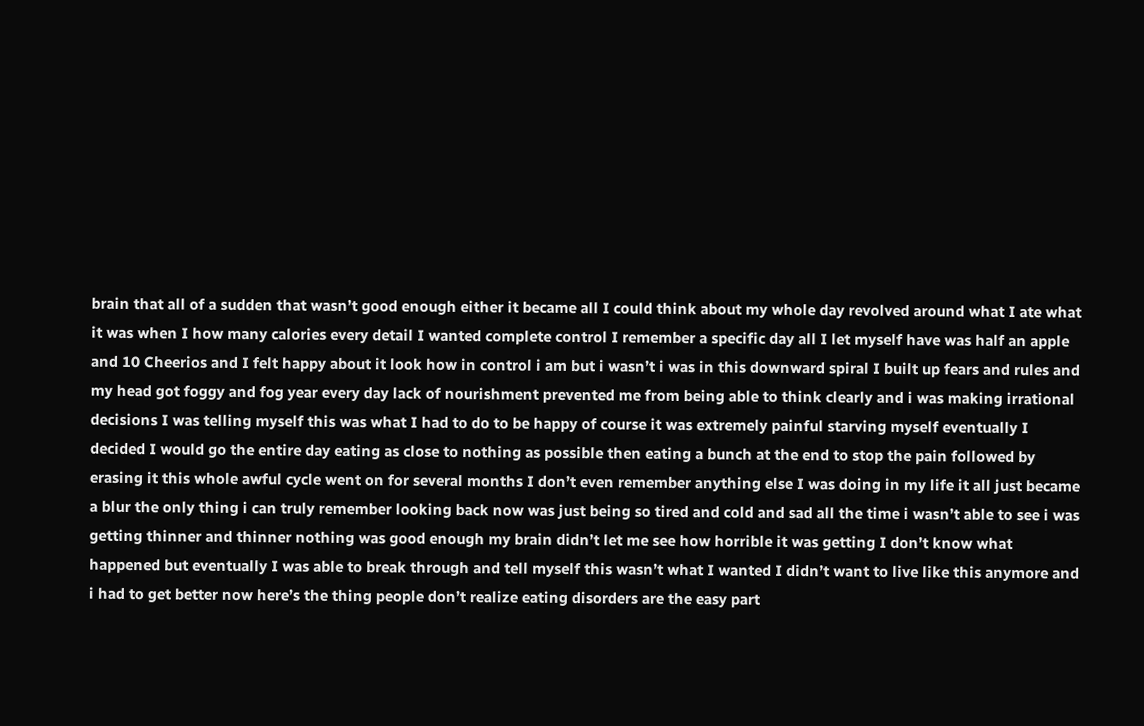brain that all of a sudden that wasn’t good enough either it became all I could think about my whole day revolved around what I ate what it was when I how many calories every detail I wanted complete control I remember a specific day all I let myself have was half an apple and 10 Cheerios and I felt happy about it look how in control i am but i wasn’t i was in this downward spiral I built up fears and rules and my head got foggy and fog year every day lack of nourishment prevented me from being able to think clearly and i was making irrational decisions I was telling myself this was what I had to do to be happy of course it was extremely painful starving myself eventually I decided I would go the entire day eating as close to nothing as possible then eating a bunch at the end to stop the pain followed by erasing it this whole awful cycle went on for several months I don’t even remember anything else I was doing in my life it all just became a blur the only thing i can truly remember looking back now was just being so tired and cold and sad all the time i wasn’t able to see i was getting thinner and thinner nothing was good enough my brain didn’t let me see how horrible it was getting I don’t know what happened but eventually I was able to break through and tell myself this wasn’t what I wanted I didn’t want to live like this anymore and i had to get better now here’s the thing people don’t realize eating disorders are the easy part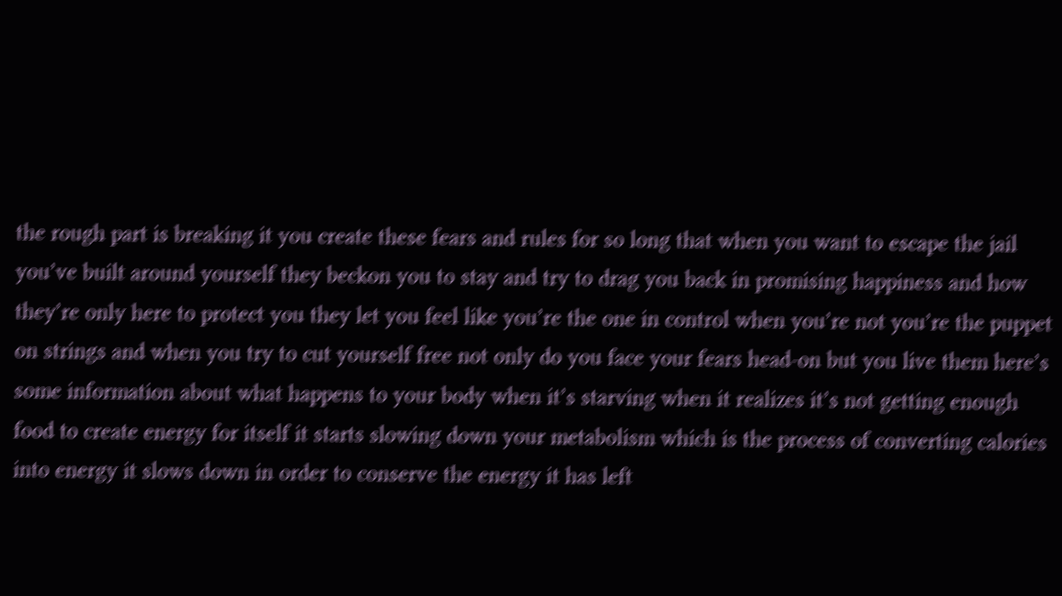the rough part is breaking it you create these fears and rules for so long that when you want to escape the jail you’ve built around yourself they beckon you to stay and try to drag you back in promising happiness and how they’re only here to protect you they let you feel like you’re the one in control when you’re not you’re the puppet on strings and when you try to cut yourself free not only do you face your fears head-on but you live them here’s some information about what happens to your body when it’s starving when it realizes it’s not getting enough food to create energy for itself it starts slowing down your metabolism which is the process of converting calories into energy it slows down in order to conserve the energy it has left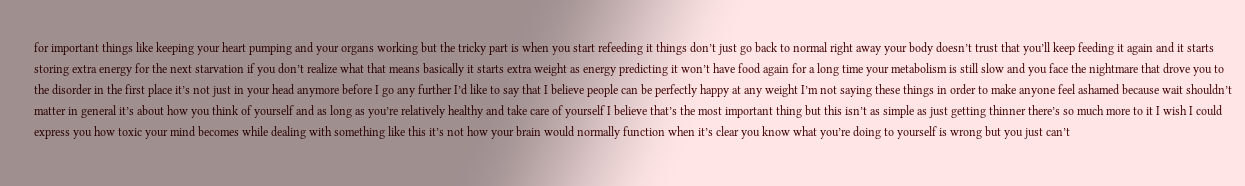for important things like keeping your heart pumping and your organs working but the tricky part is when you start refeeding it things don’t just go back to normal right away your body doesn’t trust that you’ll keep feeding it again and it starts storing extra energy for the next starvation if you don’t realize what that means basically it starts extra weight as energy predicting it won’t have food again for a long time your metabolism is still slow and you face the nightmare that drove you to the disorder in the first place it’s not just in your head anymore before I go any further I’d like to say that I believe people can be perfectly happy at any weight I’m not saying these things in order to make anyone feel ashamed because wait shouldn’t matter in general it’s about how you think of yourself and as long as you’re relatively healthy and take care of yourself I believe that’s the most important thing but this isn’t as simple as just getting thinner there’s so much more to it I wish I could express you how toxic your mind becomes while dealing with something like this it’s not how your brain would normally function when it’s clear you know what you’re doing to yourself is wrong but you just can’t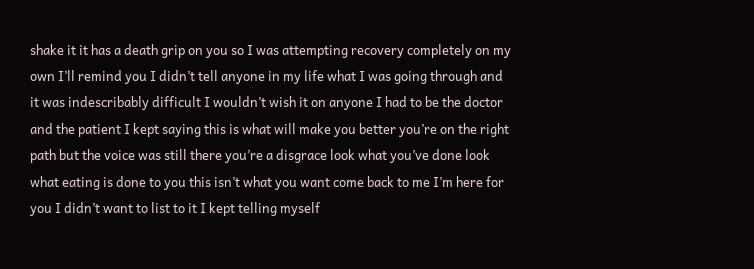shake it it has a death grip on you so I was attempting recovery completely on my own I’ll remind you I didn’t tell anyone in my life what I was going through and it was indescribably difficult I wouldn’t wish it on anyone I had to be the doctor and the patient I kept saying this is what will make you better you’re on the right path but the voice was still there you’re a disgrace look what you’ve done look what eating is done to you this isn’t what you want come back to me I’m here for you I didn’t want to list to it I kept telling myself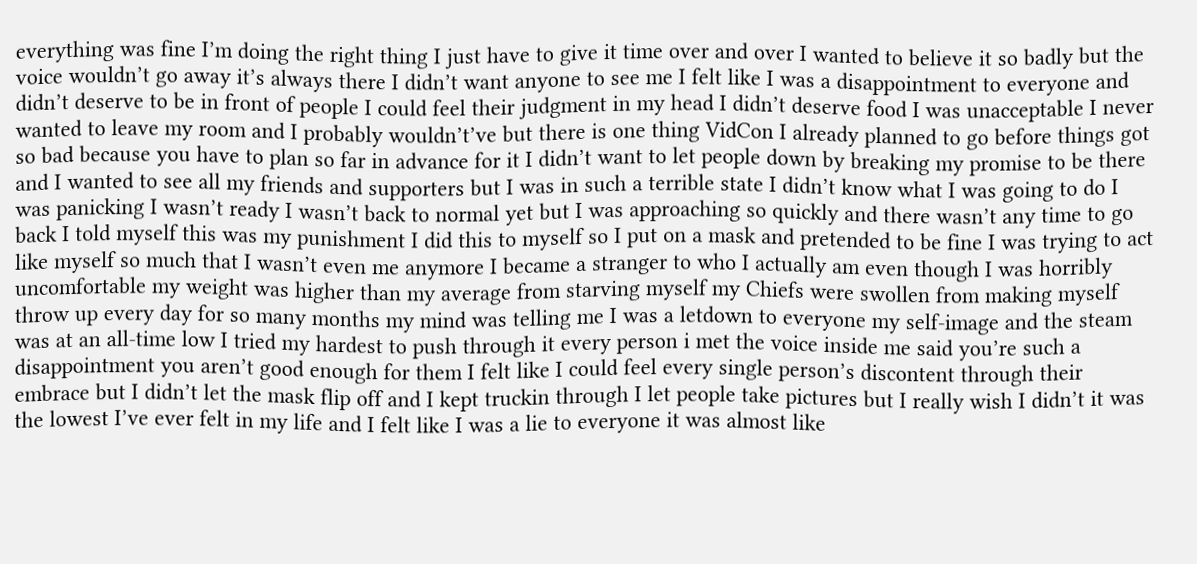everything was fine I’m doing the right thing I just have to give it time over and over I wanted to believe it so badly but the voice wouldn’t go away it’s always there I didn’t want anyone to see me I felt like I was a disappointment to everyone and didn’t deserve to be in front of people I could feel their judgment in my head I didn’t deserve food I was unacceptable I never wanted to leave my room and I probably wouldn’t’ve but there is one thing VidCon I already planned to go before things got so bad because you have to plan so far in advance for it I didn’t want to let people down by breaking my promise to be there and I wanted to see all my friends and supporters but I was in such a terrible state I didn’t know what I was going to do I was panicking I wasn’t ready I wasn’t back to normal yet but I was approaching so quickly and there wasn’t any time to go back I told myself this was my punishment I did this to myself so I put on a mask and pretended to be fine I was trying to act like myself so much that I wasn’t even me anymore I became a stranger to who I actually am even though I was horribly uncomfortable my weight was higher than my average from starving myself my Chiefs were swollen from making myself throw up every day for so many months my mind was telling me I was a letdown to everyone my self-image and the steam was at an all-time low I tried my hardest to push through it every person i met the voice inside me said you’re such a disappointment you aren’t good enough for them I felt like I could feel every single person’s discontent through their embrace but I didn’t let the mask flip off and I kept truckin through I let people take pictures but I really wish I didn’t it was the lowest I’ve ever felt in my life and I felt like I was a lie to everyone it was almost like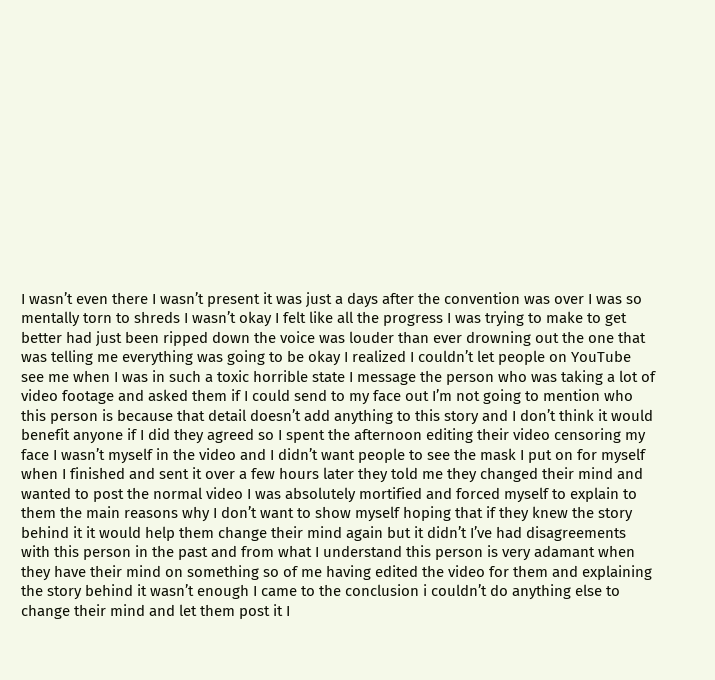I wasn’t even there I wasn’t present it was just a days after the convention was over I was so mentally torn to shreds I wasn’t okay I felt like all the progress I was trying to make to get better had just been ripped down the voice was louder than ever drowning out the one that was telling me everything was going to be okay I realized I couldn’t let people on YouTube see me when I was in such a toxic horrible state I message the person who was taking a lot of video footage and asked them if I could send to my face out I’m not going to mention who this person is because that detail doesn’t add anything to this story and I don’t think it would benefit anyone if I did they agreed so I spent the afternoon editing their video censoring my face I wasn’t myself in the video and I didn’t want people to see the mask I put on for myself when I finished and sent it over a few hours later they told me they changed their mind and wanted to post the normal video I was absolutely mortified and forced myself to explain to them the main reasons why I don’t want to show myself hoping that if they knew the story behind it it would help them change their mind again but it didn’t I’ve had disagreements with this person in the past and from what I understand this person is very adamant when they have their mind on something so of me having edited the video for them and explaining the story behind it wasn’t enough I came to the conclusion i couldn’t do anything else to change their mind and let them post it I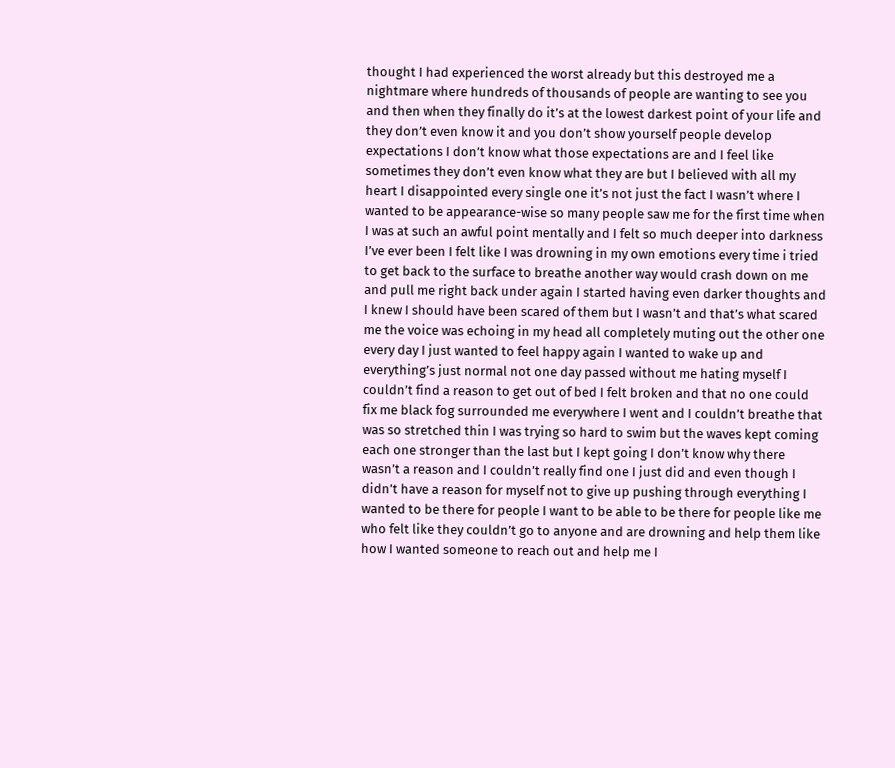thought I had experienced the worst already but this destroyed me a nightmare where hundreds of thousands of people are wanting to see you and then when they finally do it’s at the lowest darkest point of your life and they don’t even know it and you don’t show yourself people develop expectations I don’t know what those expectations are and I feel like sometimes they don’t even know what they are but I believed with all my heart I disappointed every single one it’s not just the fact I wasn’t where I wanted to be appearance-wise so many people saw me for the first time when I was at such an awful point mentally and I felt so much deeper into darkness I’ve ever been I felt like I was drowning in my own emotions every time i tried to get back to the surface to breathe another way would crash down on me and pull me right back under again I started having even darker thoughts and I knew I should have been scared of them but I wasn’t and that’s what scared me the voice was echoing in my head all completely muting out the other one every day I just wanted to feel happy again I wanted to wake up and everything’s just normal not one day passed without me hating myself I couldn’t find a reason to get out of bed I felt broken and that no one could fix me black fog surrounded me everywhere I went and I couldn’t breathe that was so stretched thin I was trying so hard to swim but the waves kept coming each one stronger than the last but I kept going I don’t know why there wasn’t a reason and I couldn’t really find one I just did and even though I didn’t have a reason for myself not to give up pushing through everything I wanted to be there for people I want to be able to be there for people like me who felt like they couldn’t go to anyone and are drowning and help them like how I wanted someone to reach out and help me I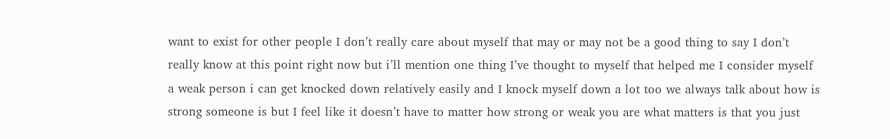want to exist for other people I don’t really care about myself that may or may not be a good thing to say I don’t really know at this point right now but i’ll mention one thing I’ve thought to myself that helped me I consider myself a weak person i can get knocked down relatively easily and I knock myself down a lot too we always talk about how is strong someone is but I feel like it doesn’t have to matter how strong or weak you are what matters is that you just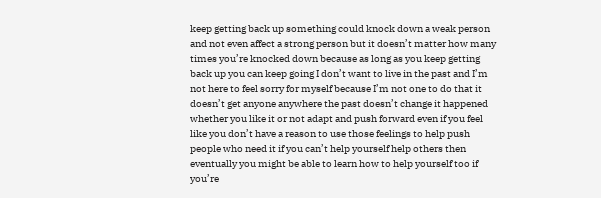keep getting back up something could knock down a weak person and not even affect a strong person but it doesn’t matter how many times you’re knocked down because as long as you keep getting back up you can keep going I don’t want to live in the past and I’m not here to feel sorry for myself because I’m not one to do that it doesn’t get anyone anywhere the past doesn’t change it happened whether you like it or not adapt and push forward even if you feel like you don’t have a reason to use those feelings to help push people who need it if you can’t help yourself help others then eventually you might be able to learn how to help yourself too if you’re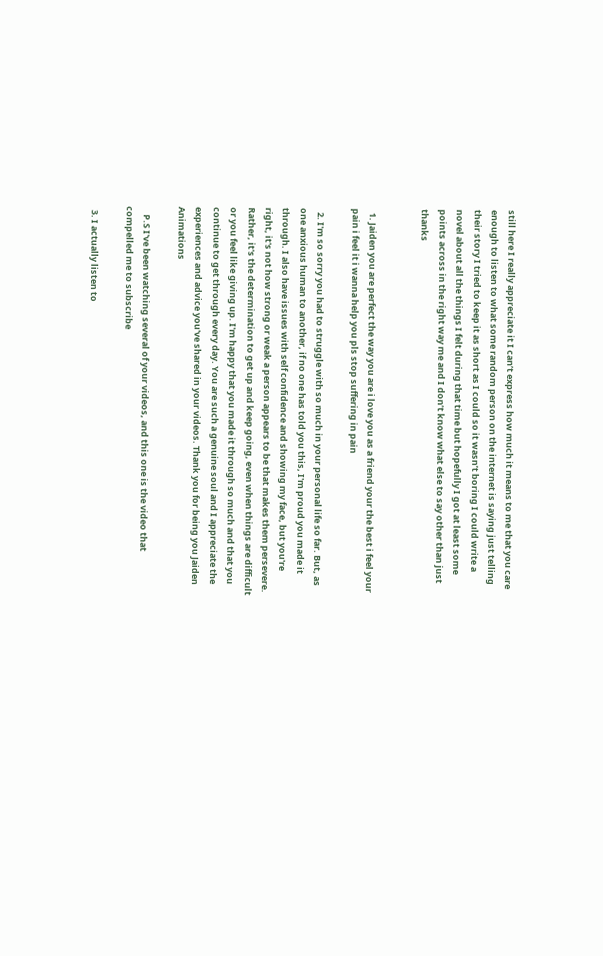still here I really appreciate it I can’t express how much it means to me that you care enough to listen to what some random person on the internet is saying just telling their story I tried to keep it as short as I could so it wasn’t boring I could write a novel about all the things I felt during that time but hopefully I got at least some points across in the right way me and I don’t know what else to say other than just thanks


  1. Jaiden you are perfect the way you are i love you as a friend your the best i feel your pain i feel it i wanna help you pls stop suffering in pain

  2. I'm so sorry you had to struggle with so much in your personal life so far. But, as one anxious human to another, if no one has told you this, I'm proud you made it through. I also have issues with self confidence and showing my face, but you're right, it's not how strong or weak a person appears to be that makes them persevere. Rather, it's the determination to get up and keep going, even when things are difficult or you feel like giving up. I'm happy that you made it through so much and that you continue to get through every day. You are such a genuine soul and I appreciate the experiences and advice you've shared in your videos. Thank you for being you Jaiden Animations

    P.S I've been watching several of your videos, and this one is the video that compelled me to subscribe

  3. I actually listen to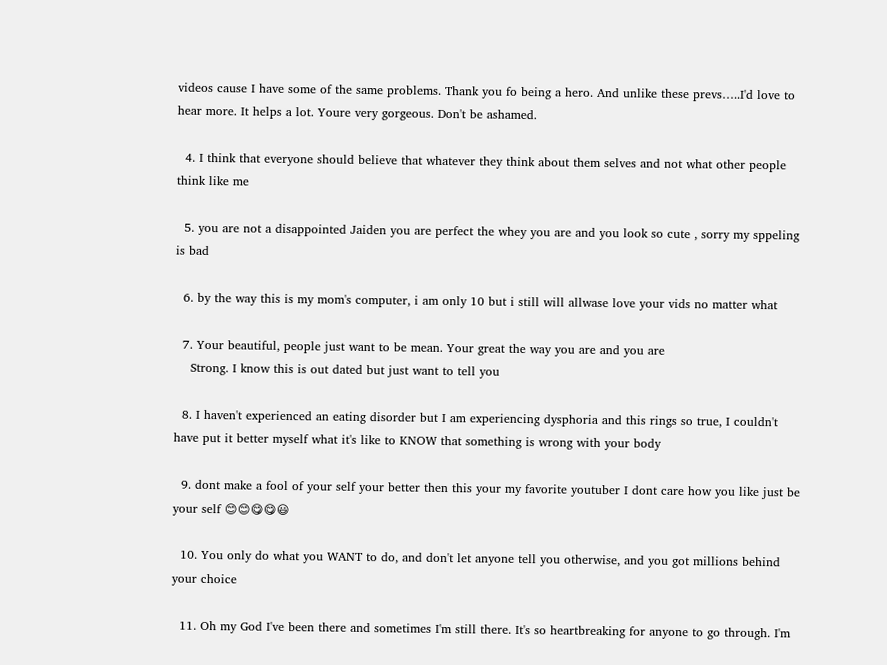videos cause I have some of the same problems. Thank you fo being a hero. And unlike these prevs…..I'd love to hear more. It helps a lot. Youre very gorgeous. Don't be ashamed.

  4. I think that everyone should believe that whatever they think about them selves and not what other people think like me

  5. you are not a disappointed Jaiden you are perfect the whey you are and you look so cute , sorry my sppeling is bad

  6. by the way this is my mom's computer, i am only 10 but i still will allwase love your vids no matter what

  7. Your beautiful, people just want to be mean. Your great the way you are and you are
    Strong. I know this is out dated but just want to tell you

  8. I haven't experienced an eating disorder but I am experiencing dysphoria and this rings so true, I couldn't have put it better myself what it's like to KNOW that something is wrong with your body

  9. dont make a fool of your self your better then this your my favorite youtuber I dont care how you like just be your self 😊😊😋😋😃

  10. You only do what you WANT to do, and don't let anyone tell you otherwise, and you got millions behind your choice

  11. Oh my God I've been there and sometimes I'm still there. It's so heartbreaking for anyone to go through. I'm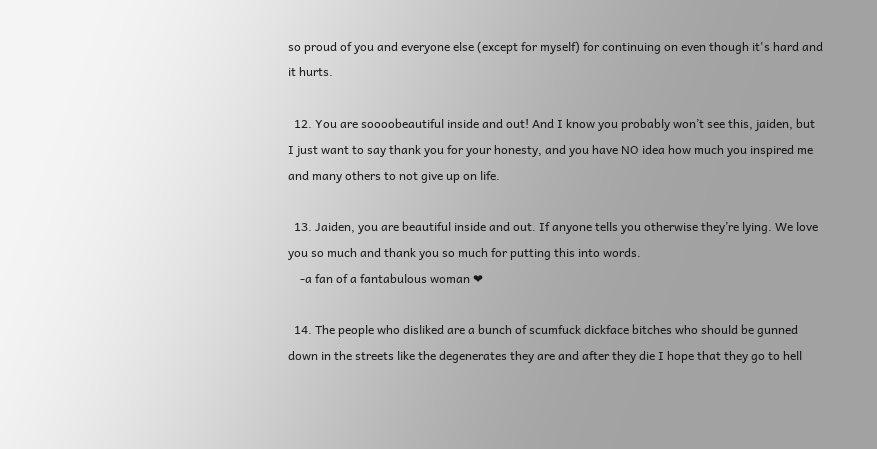so proud of you and everyone else (except for myself) for continuing on even though it's hard and it hurts.

  12. You are soooobeautiful inside and out! And I know you probably won’t see this, jaiden, but I just want to say thank you for your honesty, and you have NO idea how much you inspired me and many others to not give up on life.

  13. Jaiden, you are beautiful inside and out. If anyone tells you otherwise they’re lying. We love you so much and thank you so much for putting this into words.
    -a fan of a fantabulous woman ❤

  14. The people who disliked are a bunch of scumfuck dickface bitches who should be gunned down in the streets like the degenerates they are and after they die I hope that they go to hell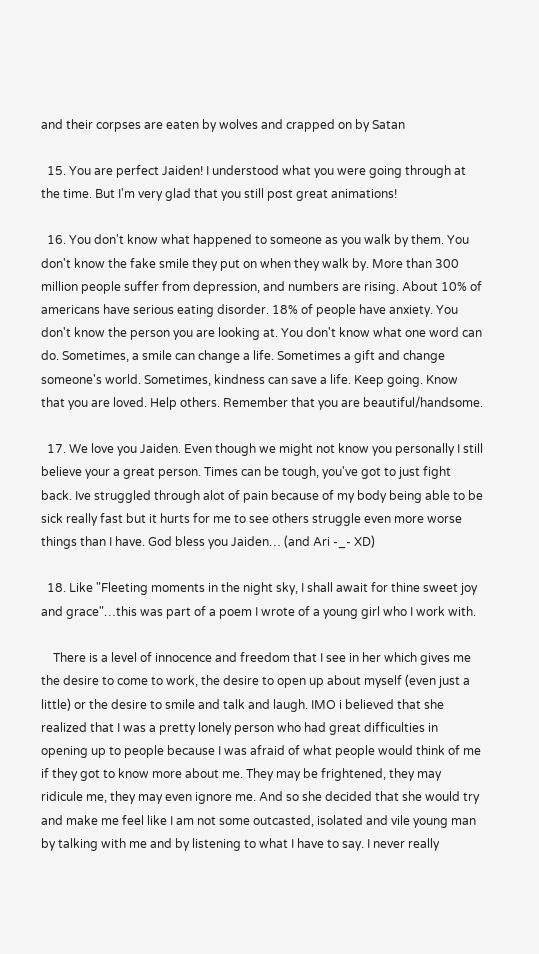and their corpses are eaten by wolves and crapped on by Satan

  15. You are perfect Jaiden! I understood what you were going through at the time. But I'm very glad that you still post great animations!

  16. You don't know what happened to someone as you walk by them. You don't know the fake smile they put on when they walk by. More than 300 million people suffer from depression, and numbers are rising. About 10% of americans have serious eating disorder. 18% of people have anxiety. You don't know the person you are looking at. You don't know what one word can do. Sometimes, a smile can change a life. Sometimes a gift and change someone's world. Sometimes, kindness can save a life. Keep going. Know that you are loved. Help others. Remember that you are beautiful/handsome.

  17. We love you Jaiden. Even though we might not know you personally I still believe your a great person. Times can be tough, you've got to just fight back. Ive struggled through alot of pain because of my body being able to be sick really fast but it hurts for me to see others struggle even more worse things than I have. God bless you Jaiden… (and Ari -_- XD)

  18. Like "Fleeting moments in the night sky, I shall await for thine sweet joy and grace"…this was part of a poem I wrote of a young girl who I work with.

    There is a level of innocence and freedom that I see in her which gives me the desire to come to work, the desire to open up about myself (even just a little) or the desire to smile and talk and laugh. IMO i believed that she realized that I was a pretty lonely person who had great difficulties in opening up to people because I was afraid of what people would think of me if they got to know more about me. They may be frightened, they may ridicule me, they may even ignore me. And so she decided that she would try and make me feel like I am not some outcasted, isolated and vile young man by talking with me and by listening to what I have to say. I never really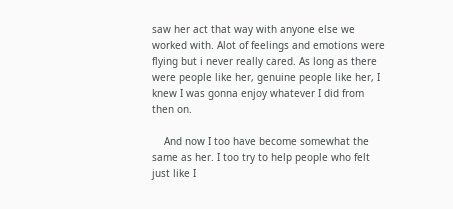saw her act that way with anyone else we worked with. Alot of feelings and emotions were flying but i never really cared. As long as there were people like her, genuine people like her, I knew I was gonna enjoy whatever I did from then on.

    And now I too have become somewhat the same as her. I too try to help people who felt just like I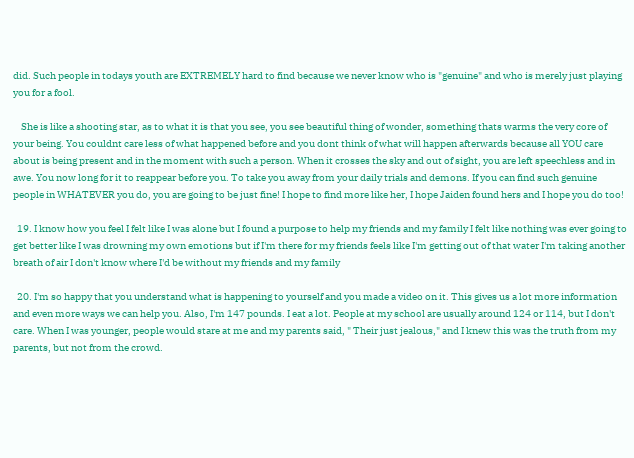did. Such people in todays youth are EXTREMELY hard to find because we never know who is "genuine" and who is merely just playing you for a fool.

    She is like a shooting star, as to what it is that you see, you see beautiful thing of wonder, something thats warms the very core of your being. You couldnt care less of what happened before and you dont think of what will happen afterwards because all YOU care about is being present and in the moment with such a person. When it crosses the sky and out of sight, you are left speechless and in awe. You now long for it to reappear before you. To take you away from your daily trials and demons. If you can find such genuine people in WHATEVER you do, you are going to be just fine! I hope to find more like her, I hope Jaiden found hers and I hope you do too!

  19. I know how you feel I felt like I was alone but I found a purpose to help my friends and my family I felt like nothing was ever going to get better like I was drowning my own emotions but if I'm there for my friends feels like I'm getting out of that water I'm taking another breath of air I don't know where I'd be without my friends and my family

  20. I'm so happy that you understand what is happening to yourself and you made a video on it. This gives us a lot more information and even more ways we can help you. Also, I'm 147 pounds. I eat a lot. People at my school are usually around 124 or 114, but I don't care. When I was younger, people would stare at me and my parents said, " Their just jealous," and I knew this was the truth from my parents, but not from the crowd.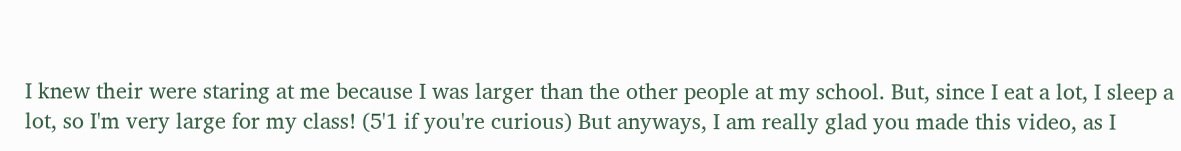I knew their were staring at me because I was larger than the other people at my school. But, since I eat a lot, I sleep a lot, so I'm very large for my class! (5'1 if you're curious) But anyways, I am really glad you made this video, as I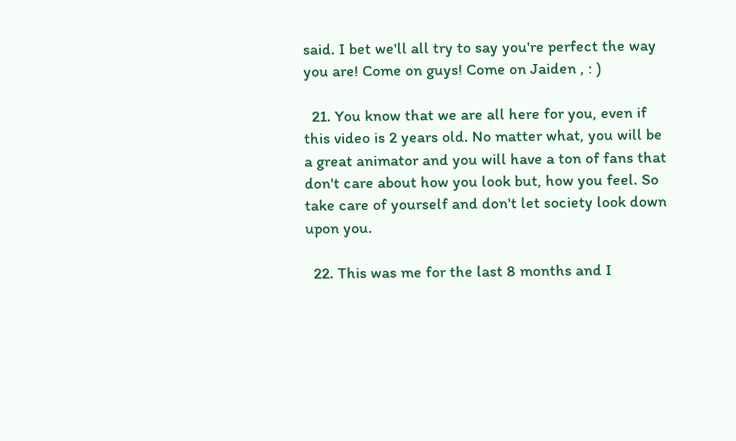said. I bet we'll all try to say you're perfect the way you are! Come on guys! Come on Jaiden , : )

  21. You know that we are all here for you, even if this video is 2 years old. No matter what, you will be a great animator and you will have a ton of fans that don't care about how you look but, how you feel. So take care of yourself and don't let society look down upon you.

  22. This was me for the last 8 months and I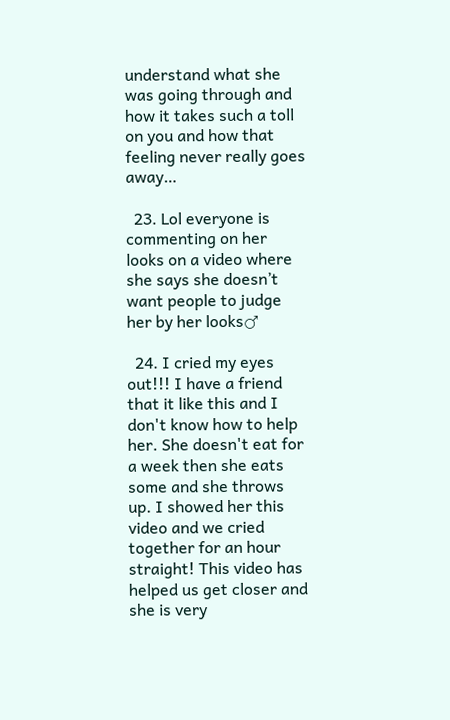understand what she was going through and how it takes such a toll on you and how that feeling never really goes away…

  23. Lol everyone is commenting on her looks on a video where she says she doesn’t want people to judge her by her looks♂

  24. I cried my eyes out!!! I have a friend that it like this and I don't know how to help her. She doesn't eat for a week then she eats some and she throws up. I showed her this video and we cried together for an hour straight! This video has helped us get closer and she is very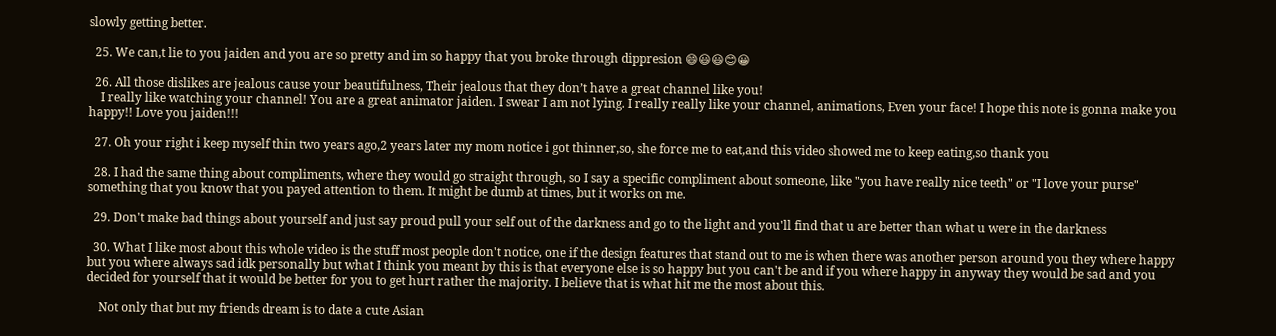slowly getting better.

  25. We can,t lie to you jaiden and you are so pretty and im so happy that you broke through dippresion 😄😃😃😊😀

  26. All those dislikes are jealous cause your beautifulness, Their jealous that they don’t have a great channel like you!
    I really like watching your channel! You are a great animator jaiden. I swear I am not lying. I really really like your channel, animations, Even your face! I hope this note is gonna make you happy!! Love you jaiden!!!

  27. Oh your right i keep myself thin two years ago,2 years later my mom notice i got thinner,so, she force me to eat,and this video showed me to keep eating,so thank you

  28. I had the same thing about compliments, where they would go straight through, so I say a specific compliment about someone, like "you have really nice teeth" or "I love your purse" something that you know that you payed attention to them. It might be dumb at times, but it works on me.

  29. Don't make bad things about yourself and just say proud pull your self out of the darkness and go to the light and you'll find that u are better than what u were in the darkness

  30. What I like most about this whole video is the stuff most people don't notice, one if the design features that stand out to me is when there was another person around you they where happy but you where always sad idk personally but what I think you meant by this is that everyone else is so happy but you can't be and if you where happy in anyway they would be sad and you decided for yourself that it would be better for you to get hurt rather the majority. I believe that is what hit me the most about this.

    Not only that but my friends dream is to date a cute Asian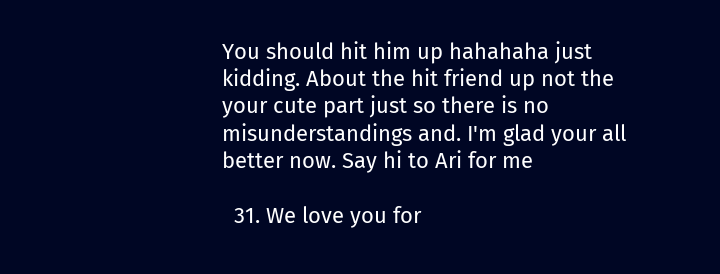You should hit him up hahahaha just kidding. About the hit friend up not the your cute part just so there is no misunderstandings and. I'm glad your all better now. Say hi to Ari for me

  31. We love you for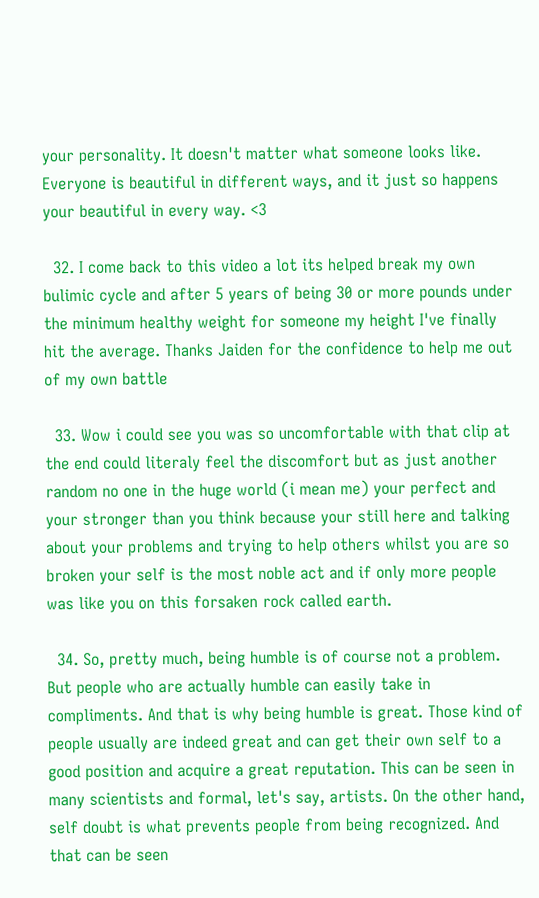your personality. It doesn't matter what someone looks like. Everyone is beautiful in different ways, and it just so happens your beautiful in every way. <3

  32. I come back to this video a lot its helped break my own bulimic cycle and after 5 years of being 30 or more pounds under the minimum healthy weight for someone my height I've finally hit the average. Thanks Jaiden for the confidence to help me out of my own battle

  33. Wow i could see you was so uncomfortable with that clip at the end could literaly feel the discomfort but as just another random no one in the huge world (i mean me) your perfect and your stronger than you think because your still here and talking about your problems and trying to help others whilst you are so broken your self is the most noble act and if only more people was like you on this forsaken rock called earth.

  34. So, pretty much, being humble is of course not a problem. But people who are actually humble can easily take in compliments. And that is why being humble is great. Those kind of people usually are indeed great and can get their own self to a good position and acquire a great reputation. This can be seen in many scientists and formal, let's say, artists. On the other hand, self doubt is what prevents people from being recognized. And that can be seen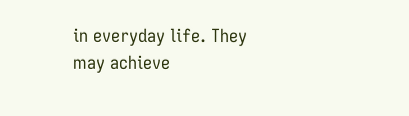in everyday life. They may achieve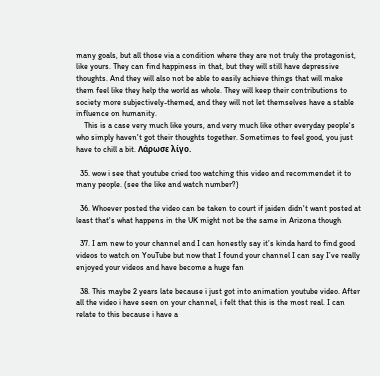many goals, but all those via a condition where they are not truly the protagonist, like yours. They can find happiness in that, but they will still have depressive thoughts. And they will also not be able to easily achieve things that will make them feel like they help the world as whole. They will keep their contributions to society more subjectively-themed, and they will not let themselves have a stable influence on humanity.
    This is a case very much like yours, and very much like other everyday people's who simply haven't got their thoughts together. Sometimes to feel good, you just have to chill a bit. Λάρωσε λίγο.

  35. wow i see that youtube cried too watching this video and recommendet it to many people. (see the like and watch number?)

  36. Whoever posted the video can be taken to court if jaiden didn't want posted at least that's what happens in the UK might not be the same in Arizona though

  37. I am new to your channel and I can honestly say it’s kinda hard to find good videos to watch on YouTube but now that I found your channel I can say I’ve really enjoyed your videos and have become a huge fan

  38. This maybe 2 years late because i just got into animation youtube video. After all the video i have seen on your channel, i felt that this is the most real. I can relate to this because i have a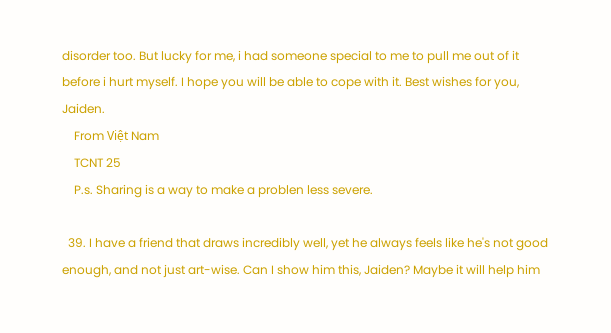disorder too. But lucky for me, i had someone special to me to pull me out of it before i hurt myself. I hope you will be able to cope with it. Best wishes for you, Jaiden.
    From Việt Nam
    TCNT 25
    P.s. Sharing is a way to make a problen less severe.

  39. I have a friend that draws incredibly well, yet he always feels like he's not good enough, and not just art-wise. Can I show him this, Jaiden? Maybe it will help him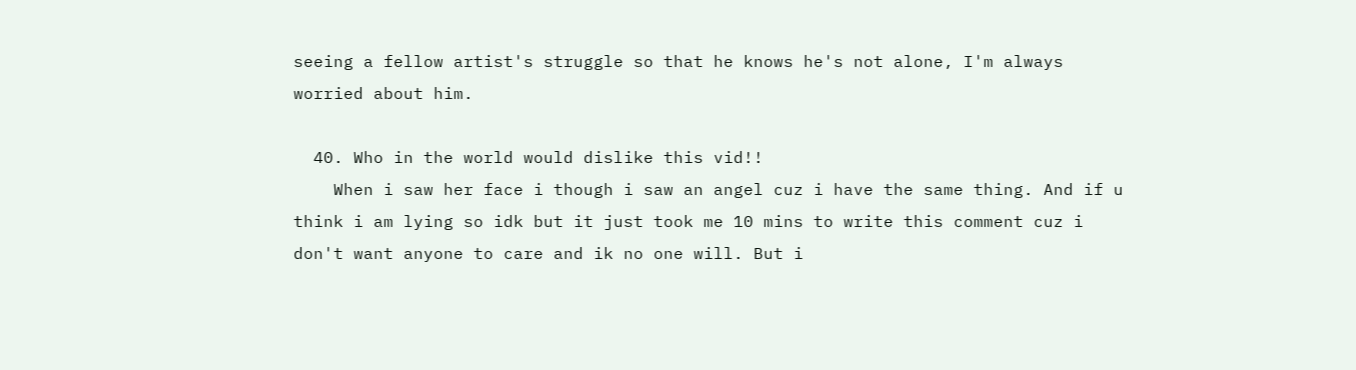seeing a fellow artist's struggle so that he knows he's not alone, I'm always worried about him.

  40. Who in the world would dislike this vid!!
    When i saw her face i though i saw an angel cuz i have the same thing. And if u think i am lying so idk but it just took me 10 mins to write this comment cuz i don't want anyone to care and ik no one will. But i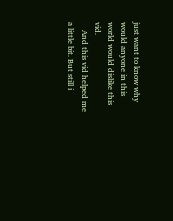just want to know why would anyone in this world would dislike this vid.
    And this vid helped me a little bit. But still i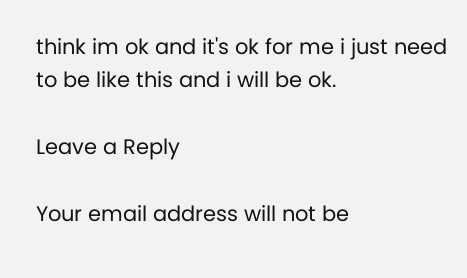think im ok and it's ok for me i just need to be like this and i will be ok.

Leave a Reply

Your email address will not be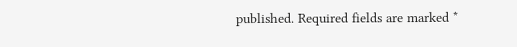published. Required fields are marked *